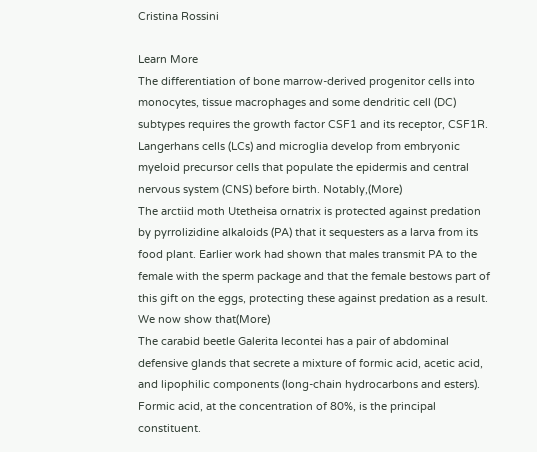Cristina Rossini

Learn More
The differentiation of bone marrow-derived progenitor cells into monocytes, tissue macrophages and some dendritic cell (DC) subtypes requires the growth factor CSF1 and its receptor, CSF1R. Langerhans cells (LCs) and microglia develop from embryonic myeloid precursor cells that populate the epidermis and central nervous system (CNS) before birth. Notably,(More)
The arctiid moth Utetheisa ornatrix is protected against predation by pyrrolizidine alkaloids (PA) that it sequesters as a larva from its food plant. Earlier work had shown that males transmit PA to the female with the sperm package and that the female bestows part of this gift on the eggs, protecting these against predation as a result. We now show that(More)
The carabid beetle Galerita lecontei has a pair of abdominal defensive glands that secrete a mixture of formic acid, acetic acid, and lipophilic components (long-chain hydrocarbons and esters). Formic acid, at the concentration of 80%, is the principal constituent.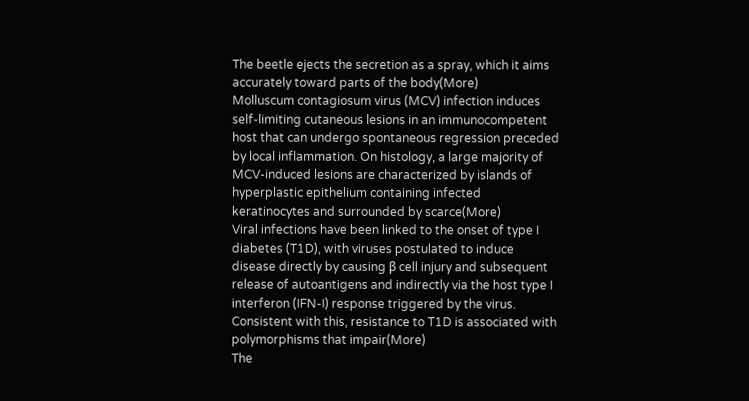The beetle ejects the secretion as a spray, which it aims accurately toward parts of the body(More)
Molluscum contagiosum virus (MCV) infection induces self-limiting cutaneous lesions in an immunocompetent host that can undergo spontaneous regression preceded by local inflammation. On histology, a large majority of MCV-induced lesions are characterized by islands of hyperplastic epithelium containing infected keratinocytes and surrounded by scarce(More)
Viral infections have been linked to the onset of type I diabetes (T1D), with viruses postulated to induce disease directly by causing β cell injury and subsequent release of autoantigens and indirectly via the host type I interferon (IFN-I) response triggered by the virus. Consistent with this, resistance to T1D is associated with polymorphisms that impair(More)
The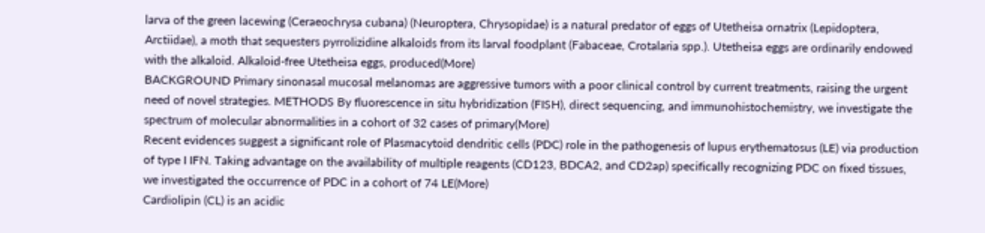larva of the green lacewing (Ceraeochrysa cubana) (Neuroptera, Chrysopidae) is a natural predator of eggs of Utetheisa ornatrix (Lepidoptera, Arctiidae), a moth that sequesters pyrrolizidine alkaloids from its larval foodplant (Fabaceae, Crotalaria spp.). Utetheisa eggs are ordinarily endowed with the alkaloid. Alkaloid-free Utetheisa eggs, produced(More)
BACKGROUND Primary sinonasal mucosal melanomas are aggressive tumors with a poor clinical control by current treatments, raising the urgent need of novel strategies. METHODS By fluorescence in situ hybridization (FISH), direct sequencing, and immunohistochemistry, we investigate the spectrum of molecular abnormalities in a cohort of 32 cases of primary(More)
Recent evidences suggest a significant role of Plasmacytoid dendritic cells (PDC) role in the pathogenesis of lupus erythematosus (LE) via production of type I IFN. Taking advantage on the availability of multiple reagents (CD123, BDCA2, and CD2ap) specifically recognizing PDC on fixed tissues, we investigated the occurrence of PDC in a cohort of 74 LE(More)
Cardiolipin (CL) is an acidic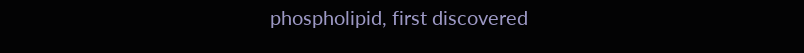phospholipid, first discovered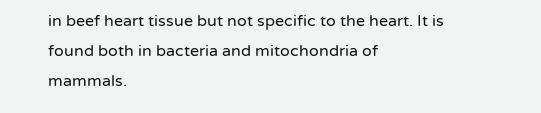in beef heart tissue but not specific to the heart. It is found both in bacteria and mitochondria of mammals.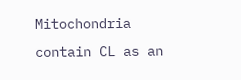Mitochondria contain CL as an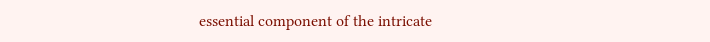essential component of the intricate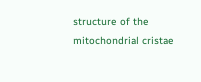structure of the mitochondrial cristae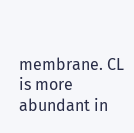membrane. CL is more abundant in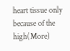heart tissue only because of the high(More)